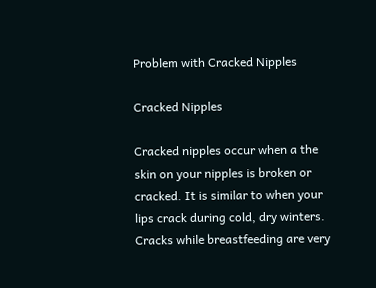Problem with Cracked Nipples

Cracked Nipples

Cracked nipples occur when a the skin on your nipples is broken or cracked. It is similar to when your lips crack during cold, dry winters. Cracks while breastfeeding are very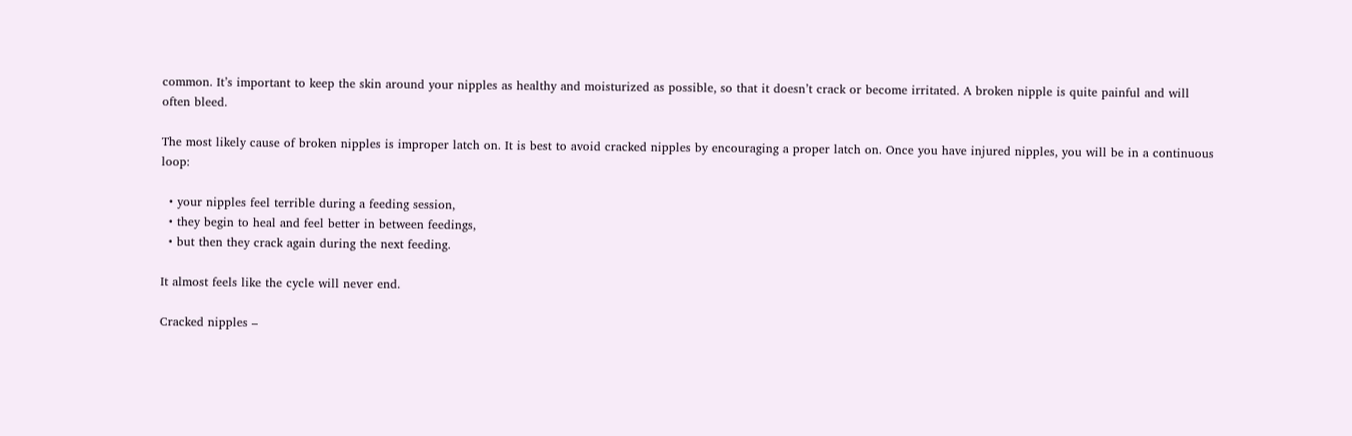common. It’s important to keep the skin around your nipples as healthy and moisturized as possible, so that it doesn’t crack or become irritated. A broken nipple is quite painful and will often bleed.

The most likely cause of broken nipples is improper latch on. It is best to avoid cracked nipples by encouraging a proper latch on. Once you have injured nipples, you will be in a continuous loop:

  • your nipples feel terrible during a feeding session,
  • they begin to heal and feel better in between feedings,
  • but then they crack again during the next feeding.

It almost feels like the cycle will never end.

Cracked nipples –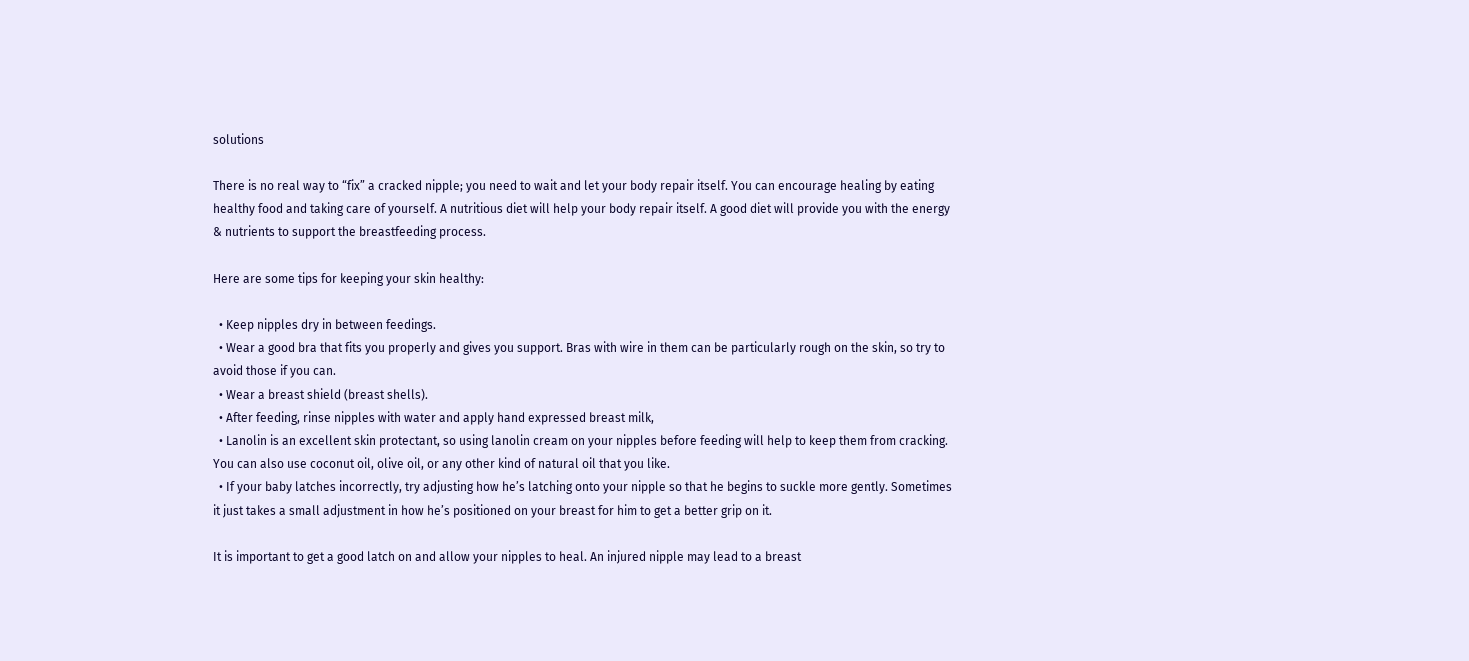solutions

There is no real way to “fix” a cracked nipple; you need to wait and let your body repair itself. You can encourage healing by eating healthy food and taking care of yourself. A nutritious diet will help your body repair itself. A good diet will provide you with the energy & nutrients to support the breastfeeding process.

Here are some tips for keeping your skin healthy:

  • Keep nipples dry in between feedings.
  • Wear a good bra that fits you properly and gives you support. Bras with wire in them can be particularly rough on the skin, so try to avoid those if you can.
  • Wear a breast shield (breast shells).
  • After feeding, rinse nipples with water and apply hand expressed breast milk,
  • Lanolin is an excellent skin protectant, so using lanolin cream on your nipples before feeding will help to keep them from cracking. You can also use coconut oil, olive oil, or any other kind of natural oil that you like.
  • If your baby latches incorrectly, try adjusting how he’s latching onto your nipple so that he begins to suckle more gently. Sometimes it just takes a small adjustment in how he’s positioned on your breast for him to get a better grip on it.

It is important to get a good latch on and allow your nipples to heal. An injured nipple may lead to a breast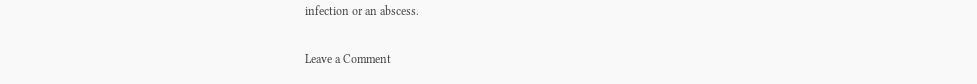infection or an abscess.

Leave a Comment